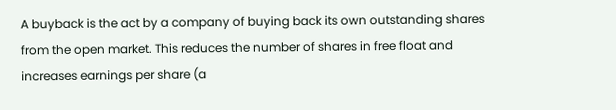A buyback is the act by a company of buying back its own outstanding shares from the open market. This reduces the number of shares in free float and increases earnings per share (a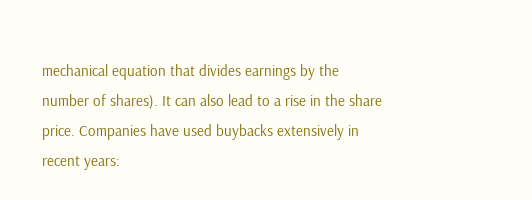mechanical equation that divides earnings by the number of shares). It can also lead to a rise in the share price. Companies have used buybacks extensively in recent years: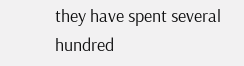they have spent several hundred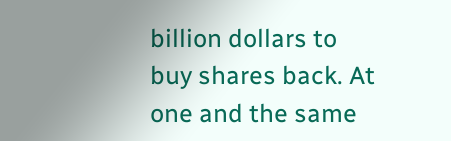billion dollars to buy shares back. At one and the same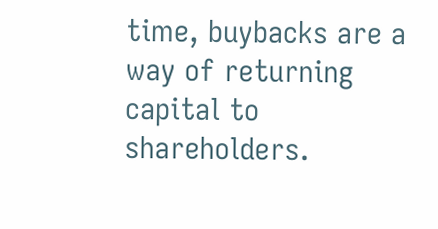time, buybacks are a way of returning capital to shareholders.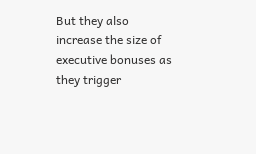But they also increase the size of executive bonuses as they trigger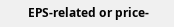EPS-related or price-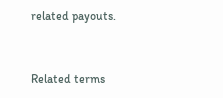related payouts.


Related terms